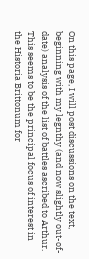On this page, I will post discussions on the text, beginning with my legnthy (and now slightly out-of-date) analysis of the list of battles ascribed to Arthur. This seems to be the principal focus of interest in the Historia Brittonum for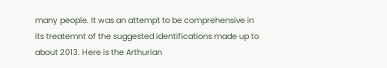many people. It was an attempt to be comprehensive in its treatemnt of the suggested identifications made up to about 2013. Here is the Arthurian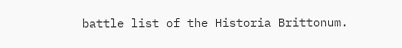battle list of the Historia Brittonum.